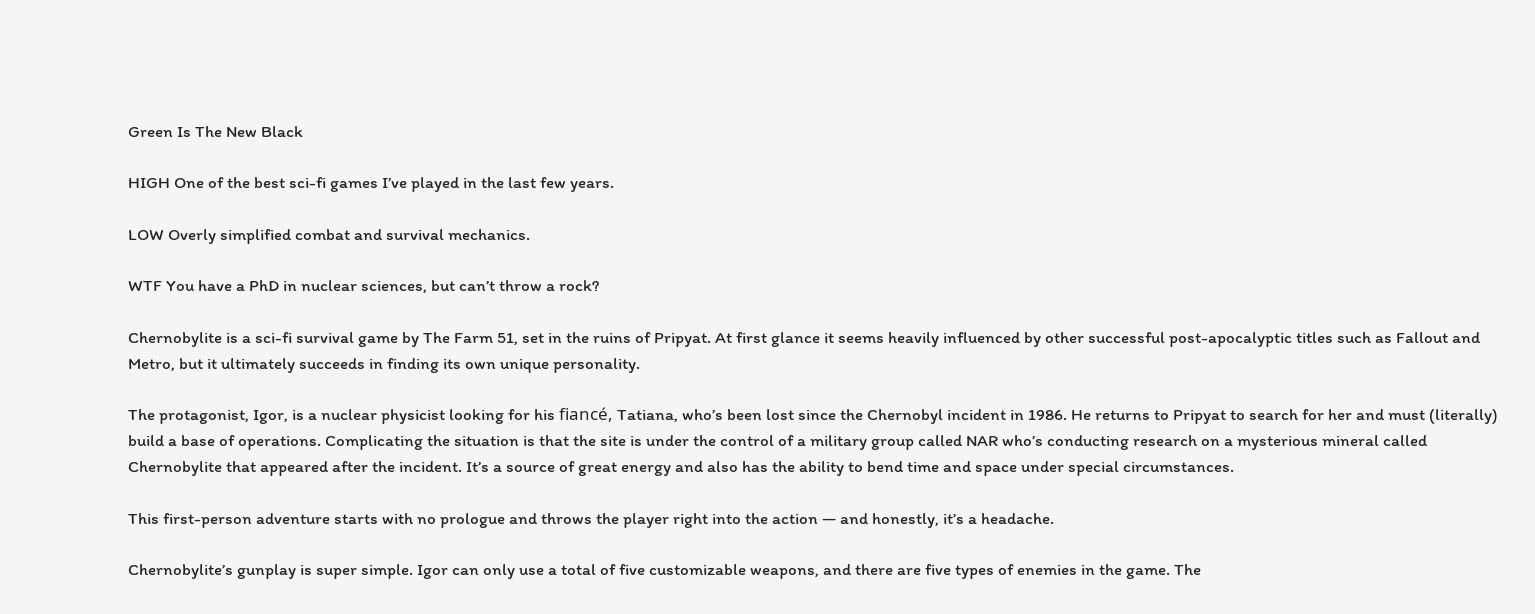Green Is The New Black

HIGH One of the best sci-fi games I’ve played in the last few years.

LOW Overly simplified combat and survival mechanics.

WTF You have a PhD in nuclear sciences, but can’t throw a rock?

Chernobylite is a sci-fi survival game by The Farm 51, set in the ruins of Pripyat. At first glance it seems heavily influenced by other successful post-apocalyptic titles such as Fallout and Metro, but it ultimately succeeds in finding its own unique personality.

The protagonist, Igor, is a nuclear physicist looking for his fiancé, Tatiana, who’s been lost since the Chernobyl incident in 1986. He returns to Pripyat to search for her and must (literally) build a base of operations. Complicating the situation is that the site is under the control of a military group called NAR who’s conducting research on a mysterious mineral called Chernobylite that appeared after the incident. It’s a source of great energy and also has the ability to bend time and space under special circumstances.

This first-person adventure starts with no prologue and throws the player right into the action — and honestly, it’s a headache.

Chernobylite’s gunplay is super simple. Igor can only use a total of five customizable weapons, and there are five types of enemies in the game. The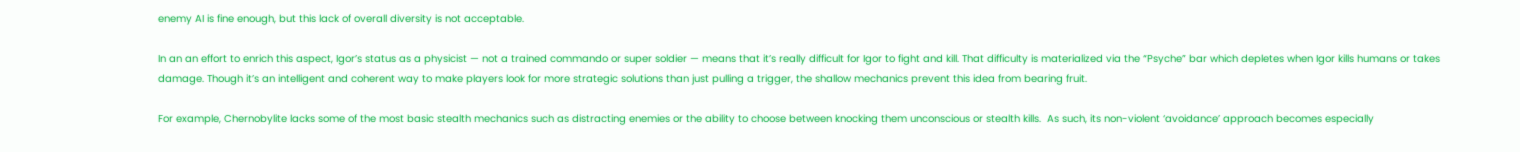enemy AI is fine enough, but this lack of overall diversity is not acceptable.

In an an effort to enrich this aspect, Igor’s status as a physicist — not a trained commando or super soldier — means that it’s really difficult for Igor to fight and kill. That difficulty is materialized via the “Psyche” bar which depletes when Igor kills humans or takes damage. Though it’s an intelligent and coherent way to make players look for more strategic solutions than just pulling a trigger, the shallow mechanics prevent this idea from bearing fruit.

For example, Chernobylite lacks some of the most basic stealth mechanics such as distracting enemies or the ability to choose between knocking them unconscious or stealth kills.  As such, its non-violent ‘avoidance’ approach becomes especially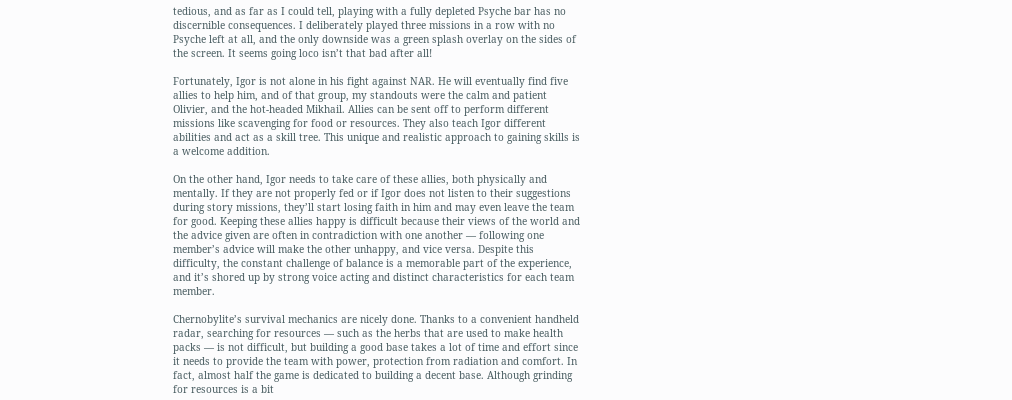tedious, and as far as I could tell, playing with a fully depleted Psyche bar has no discernible consequences. I deliberately played three missions in a row with no Psyche left at all, and the only downside was a green splash overlay on the sides of the screen. It seems going loco isn’t that bad after all!

Fortunately, Igor is not alone in his fight against NAR. He will eventually find five allies to help him, and of that group, my standouts were the calm and patient Olivier, and the hot-headed Mikhail. Allies can be sent off to perform different missions like scavenging for food or resources. They also teach Igor different abilities and act as a skill tree. This unique and realistic approach to gaining skills is a welcome addition.

On the other hand, Igor needs to take care of these allies, both physically and mentally. If they are not properly fed or if Igor does not listen to their suggestions during story missions, they’ll start losing faith in him and may even leave the team for good. Keeping these allies happy is difficult because their views of the world and the advice given are often in contradiction with one another — following one member’s advice will make the other unhappy, and vice versa. Despite this difficulty, the constant challenge of balance is a memorable part of the experience, and it’s shored up by strong voice acting and distinct characteristics for each team member.

Chernobylite’s survival mechanics are nicely done. Thanks to a convenient handheld radar, searching for resources — such as the herbs that are used to make health packs — is not difficult, but building a good base takes a lot of time and effort since it needs to provide the team with power, protection from radiation and comfort. In fact, almost half the game is dedicated to building a decent base. Although grinding for resources is a bit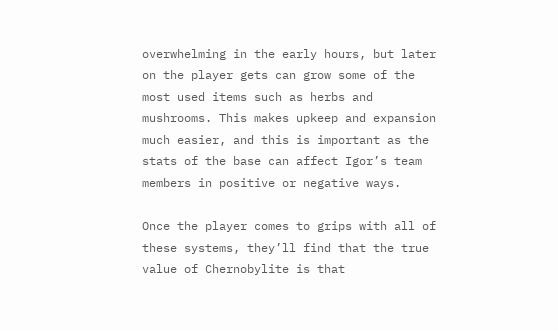overwhelming in the early hours, but later on the player gets can grow some of the most used items such as herbs and mushrooms. This makes upkeep and expansion much easier, and this is important as the stats of the base can affect Igor’s team members in positive or negative ways.

Once the player comes to grips with all of these systems, they’ll find that the true value of Chernobylite is that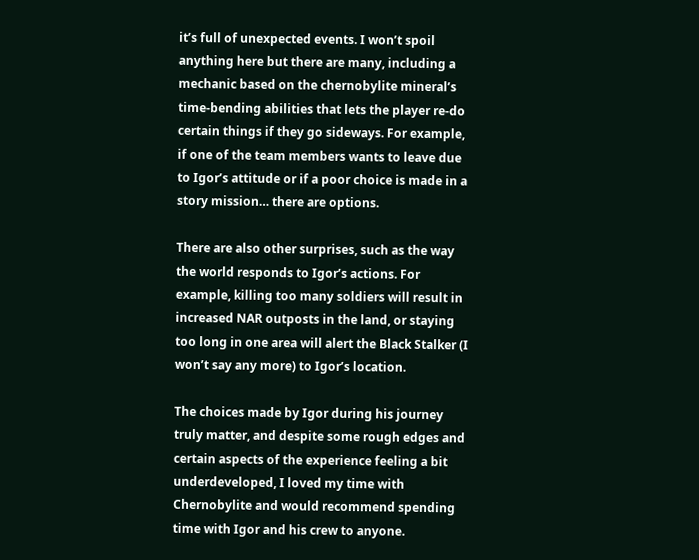it’s full of unexpected events. I won’t spoil anything here but there are many, including a mechanic based on the chernobylite mineral’s time-bending abilities that lets the player re-do certain things if they go sideways. For example, if one of the team members wants to leave due to Igor’s attitude or if a poor choice is made in a story mission… there are options.

There are also other surprises, such as the way the world responds to Igor’s actions. For example, killing too many soldiers will result in increased NAR outposts in the land, or staying too long in one area will alert the Black Stalker (I won’t say any more) to Igor’s location.

The choices made by Igor during his journey truly matter, and despite some rough edges and certain aspects of the experience feeling a bit underdeveloped, I loved my time with Chernobylite and would recommend spending time with Igor and his crew to anyone.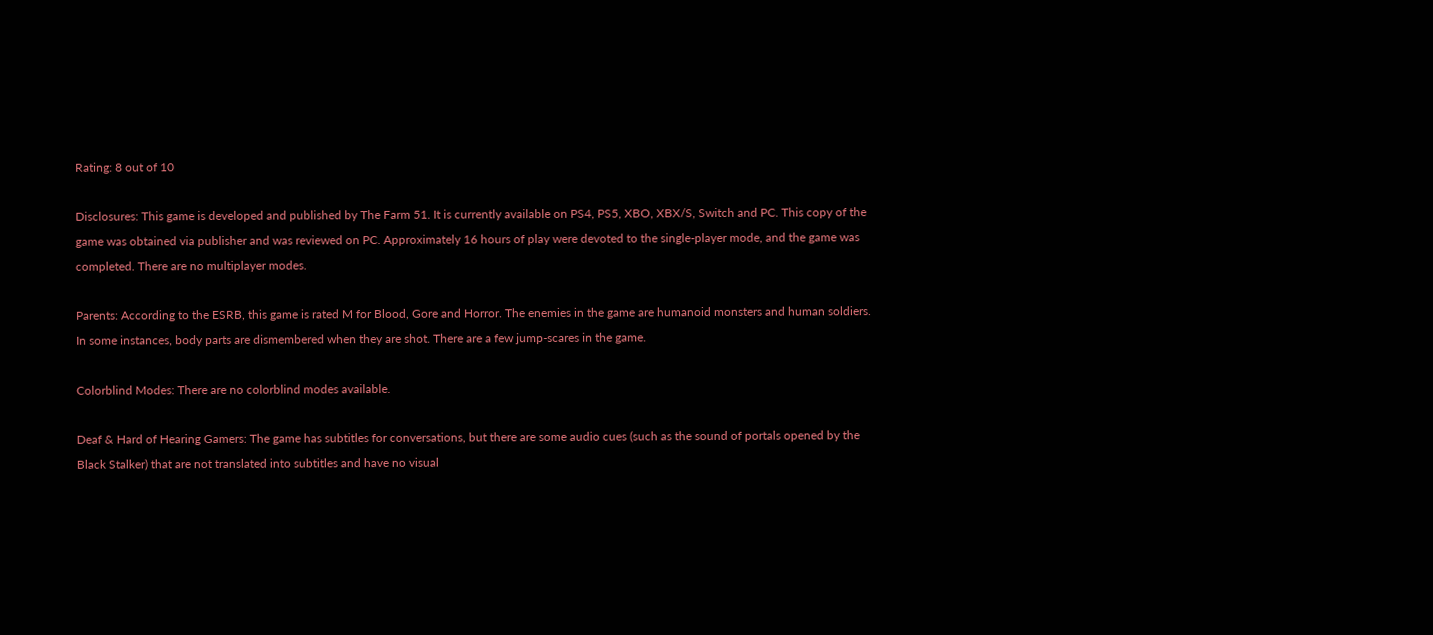Rating: 8 out of 10

Disclosures: This game is developed and published by The Farm 51. It is currently available on PS4, PS5, XBO, XBX/S, Switch and PC. This copy of the game was obtained via publisher and was reviewed on PC. Approximately 16 hours of play were devoted to the single-player mode, and the game was completed. There are no multiplayer modes.

Parents: According to the ESRB, this game is rated M for Blood, Gore and Horror. The enemies in the game are humanoid monsters and human soldiers. In some instances, body parts are dismembered when they are shot. There are a few jump-scares in the game.

Colorblind Modes: There are no colorblind modes available.

Deaf & Hard of Hearing Gamers: The game has subtitles for conversations, but there are some audio cues (such as the sound of portals opened by the Black Stalker) that are not translated into subtitles and have no visual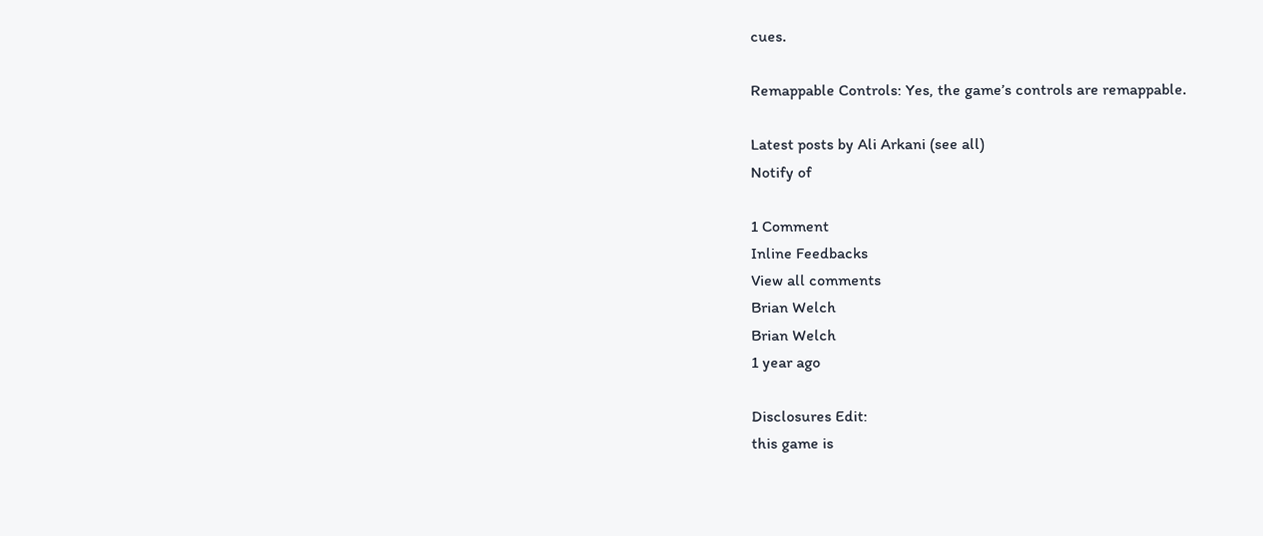cues.

Remappable Controls: Yes, the game’s controls are remappable.

Latest posts by Ali Arkani (see all)
Notify of

1 Comment
Inline Feedbacks
View all comments
Brian Welch
Brian Welch
1 year ago

Disclosures Edit:
this game is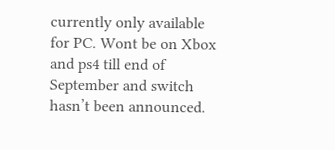currently only available for PC. Wont be on Xbox and ps4 till end of September and switch hasn’t been announced.